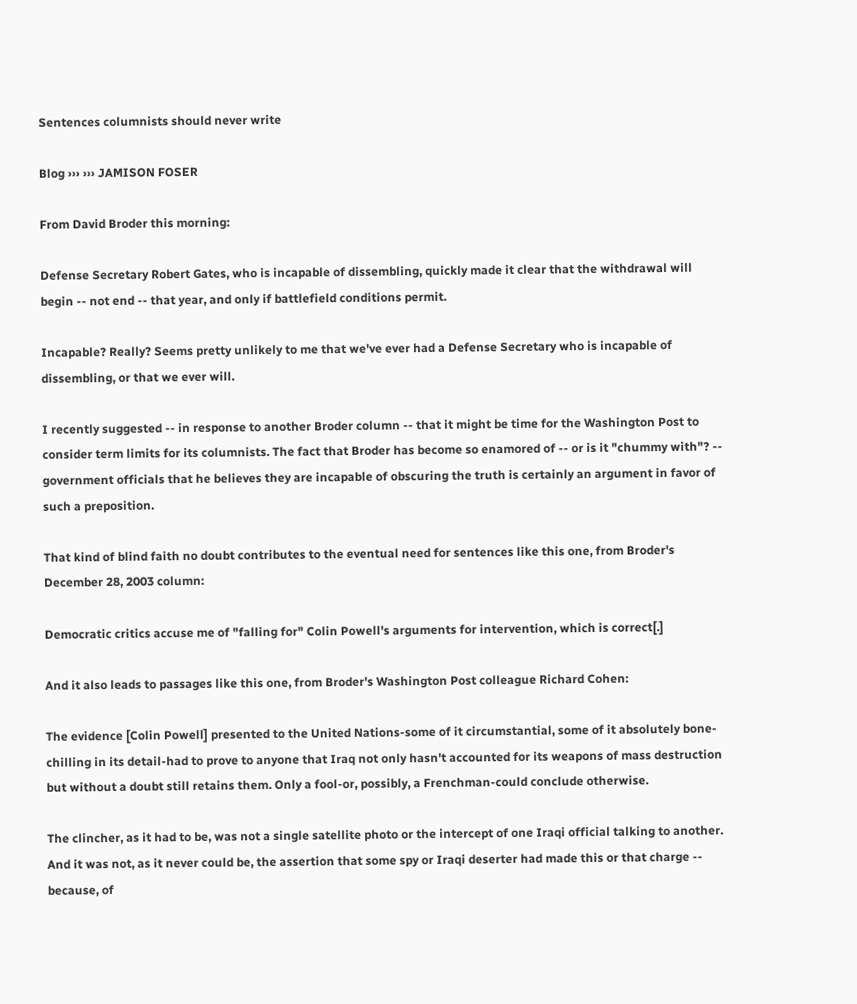Sentences columnists should never write

Blog ››› ››› JAMISON FOSER

From David Broder this morning:

Defense Secretary Robert Gates, who is incapable of dissembling, quickly made it clear that the withdrawal will begin -- not end -- that year, and only if battlefield conditions permit.

Incapable? Really? Seems pretty unlikely to me that we've ever had a Defense Secretary who is incapable of dissembling, or that we ever will.

I recently suggested -- in response to another Broder column -- that it might be time for the Washington Post to consider term limits for its columnists. The fact that Broder has become so enamored of -- or is it "chummy with"? -- government officials that he believes they are incapable of obscuring the truth is certainly an argument in favor of such a preposition.

That kind of blind faith no doubt contributes to the eventual need for sentences like this one, from Broder's December 28, 2003 column:

Democratic critics accuse me of "falling for" Colin Powell's arguments for intervention, which is correct[.]

And it also leads to passages like this one, from Broder's Washington Post colleague Richard Cohen:

The evidence [Colin Powell] presented to the United Nations-some of it circumstantial, some of it absolutely bone-chilling in its detail-had to prove to anyone that Iraq not only hasn't accounted for its weapons of mass destruction but without a doubt still retains them. Only a fool-or, possibly, a Frenchman-could conclude otherwise.

The clincher, as it had to be, was not a single satellite photo or the intercept of one Iraqi official talking to another. And it was not, as it never could be, the assertion that some spy or Iraqi deserter had made this or that charge -- because, of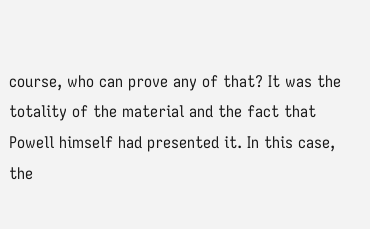course, who can prove any of that? It was the totality of the material and the fact that Powell himself had presented it. In this case, the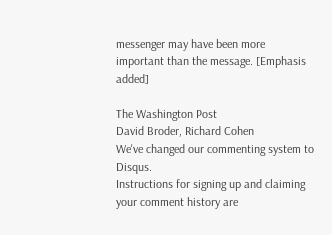messenger may have been more important than the message. [Emphasis added]

The Washington Post
David Broder, Richard Cohen
We've changed our commenting system to Disqus.
Instructions for signing up and claiming your comment history are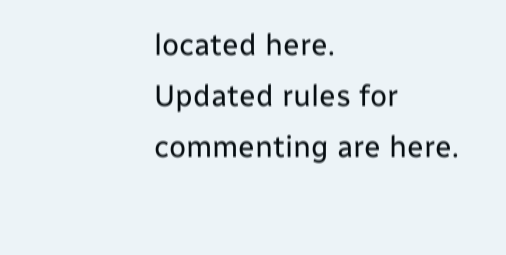located here.
Updated rules for commenting are here.